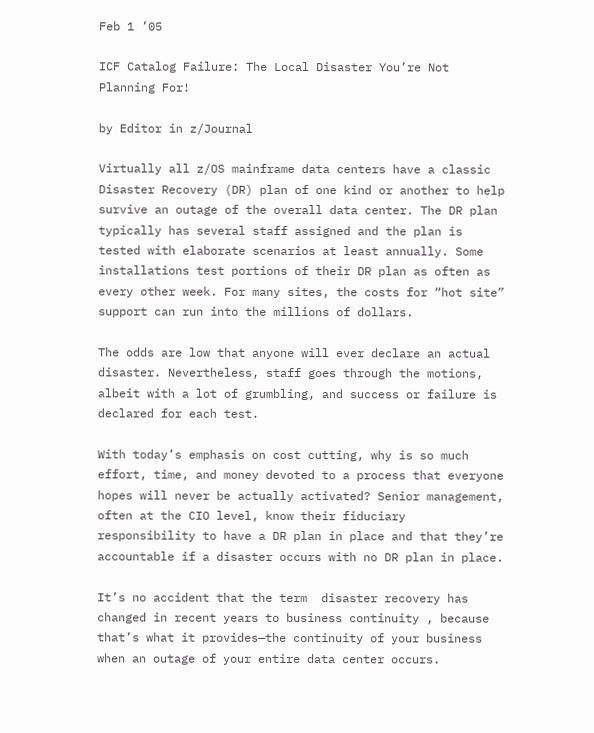Feb 1 ’05

ICF Catalog Failure: The Local Disaster You’re Not Planning For!

by Editor in z/Journal

Virtually all z/OS mainframe data centers have a classic Disaster Recovery (DR) plan of one kind or another to help survive an outage of the overall data center. The DR plan typically has several staff assigned and the plan is tested with elaborate scenarios at least annually. Some installations test portions of their DR plan as often as every other week. For many sites, the costs for “hot site” support can run into the millions of dollars.

The odds are low that anyone will ever declare an actual disaster. Nevertheless, staff goes through the motions, albeit with a lot of grumbling, and success or failure is declared for each test.

With today’s emphasis on cost cutting, why is so much effort, time, and money devoted to a process that everyone hopes will never be actually activated? Senior management, often at the CIO level, know their fiduciary responsibility to have a DR plan in place and that they’re accountable if a disaster occurs with no DR plan in place.

It’s no accident that the term  disaster recovery has changed in recent years to business continuity , because that’s what it provides—the continuity of your business when an outage of your entire data center occurs.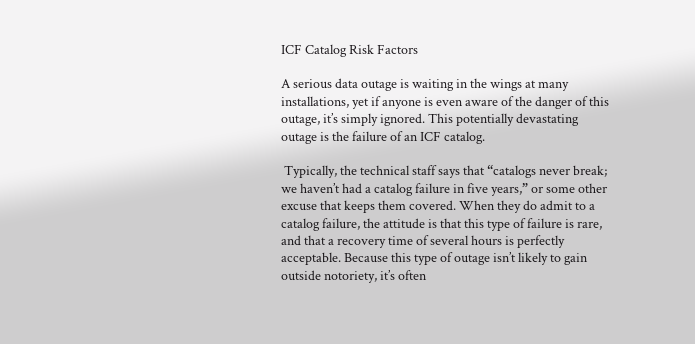ICF Catalog Risk Factors

A serious data outage is waiting in the wings at many installations, yet if anyone is even aware of the danger of this outage, it’s simply ignored. This potentially devastating outage is the failure of an ICF catalog.

 Typically, the technical staff says that “catalogs never break; we haven’t had a catalog failure in five years,” or some other excuse that keeps them covered. When they do admit to a catalog failure, the attitude is that this type of failure is rare, and that a recovery time of several hours is perfectly acceptable. Because this type of outage isn’t likely to gain outside notoriety, it’s often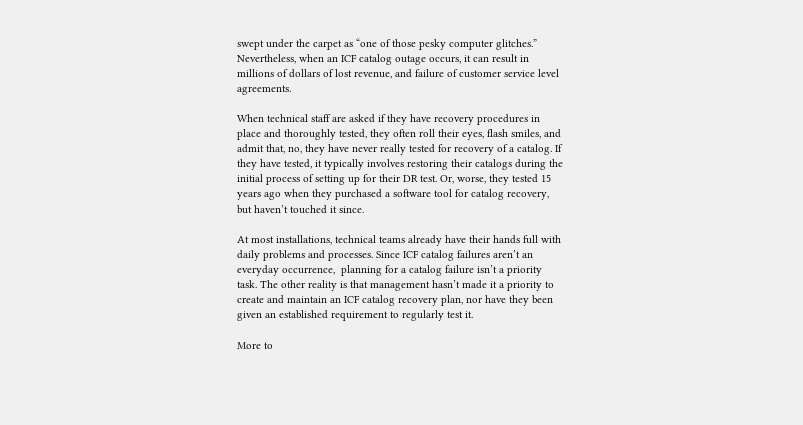swept under the carpet as “one of those pesky computer glitches.” Nevertheless, when an ICF catalog outage occurs, it can result in millions of dollars of lost revenue, and failure of customer service level agreements.

When technical staff are asked if they have recovery procedures in place and thoroughly tested, they often roll their eyes, flash smiles, and admit that, no, they have never really tested for recovery of a catalog. If they have tested, it typically involves restoring their catalogs during the initial process of setting up for their DR test. Or, worse, they tested 15 years ago when they purchased a software tool for catalog recovery, but haven’t touched it since.

At most installations, technical teams already have their hands full with daily problems and processes. Since ICF catalog failures aren’t an everyday occurrence,  planning for a catalog failure isn’t a priority task. The other reality is that management hasn’t made it a priority to create and maintain an ICF catalog recovery plan, nor have they been given an established requirement to regularly test it.

More to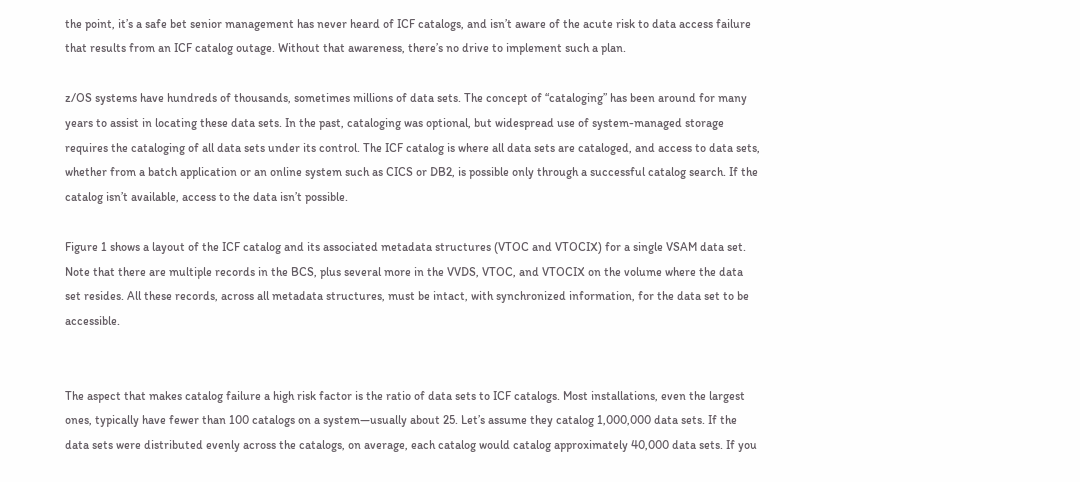the point, it’s a safe bet senior management has never heard of ICF catalogs, and isn’t aware of the acute risk to data access failure that results from an ICF catalog outage. Without that awareness, there’s no drive to implement such a plan.

z/OS systems have hundreds of thousands, sometimes millions of data sets. The concept of “cataloging” has been around for many years to assist in locating these data sets. In the past, cataloging was optional, but widespread use of system-managed storage requires the cataloging of all data sets under its control. The ICF catalog is where all data sets are cataloged, and access to data sets, whether from a batch application or an online system such as CICS or DB2, is possible only through a successful catalog search. If the catalog isn’t available, access to the data isn’t possible.

Figure 1 shows a layout of the ICF catalog and its associated metadata structures (VTOC and VTOCIX) for a single VSAM data set. Note that there are multiple records in the BCS, plus several more in the VVDS, VTOC, and VTOCIX on the volume where the data set resides. All these records, across all metadata structures, must be intact, with synchronized information, for the data set to be accessible.


The aspect that makes catalog failure a high risk factor is the ratio of data sets to ICF catalogs. Most installations, even the largest ones, typically have fewer than 100 catalogs on a system—usually about 25. Let’s assume they catalog 1,000,000 data sets. If the data sets were distributed evenly across the catalogs, on average, each catalog would catalog approximately 40,000 data sets. If you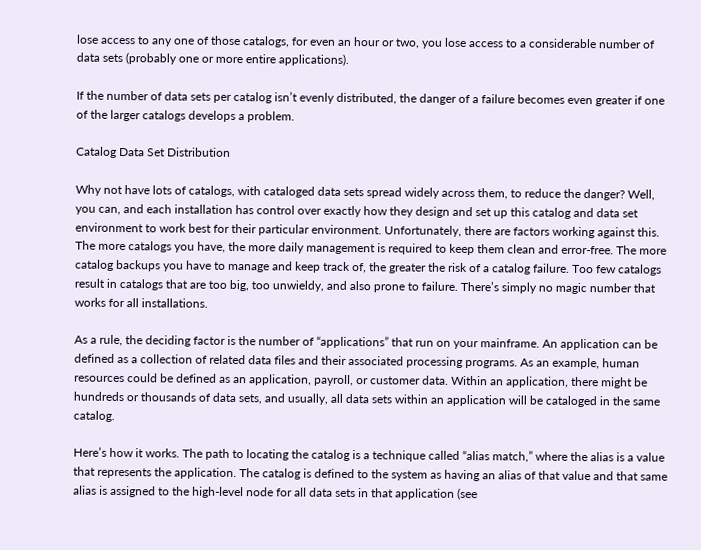lose access to any one of those catalogs, for even an hour or two, you lose access to a considerable number of data sets (probably one or more entire applications).

If the number of data sets per catalog isn’t evenly distributed, the danger of a failure becomes even greater if one of the larger catalogs develops a problem.

Catalog Data Set Distribution

Why not have lots of catalogs, with cataloged data sets spread widely across them, to reduce the danger? Well, you can, and each installation has control over exactly how they design and set up this catalog and data set environment to work best for their particular environment. Unfortunately, there are factors working against this. The more catalogs you have, the more daily management is required to keep them clean and error-free. The more catalog backups you have to manage and keep track of, the greater the risk of a catalog failure. Too few catalogs result in catalogs that are too big, too unwieldy, and also prone to failure. There’s simply no magic number that works for all installations.

As a rule, the deciding factor is the number of “applications” that run on your mainframe. An application can be defined as a collection of related data files and their associated processing programs. As an example, human resources could be defined as an application, payroll, or customer data. Within an application, there might be hundreds or thousands of data sets, and usually, all data sets within an application will be cataloged in the same catalog.

Here’s how it works. The path to locating the catalog is a technique called “alias match,” where the alias is a value that represents the application. The catalog is defined to the system as having an alias of that value and that same alias is assigned to the high-level node for all data sets in that application (see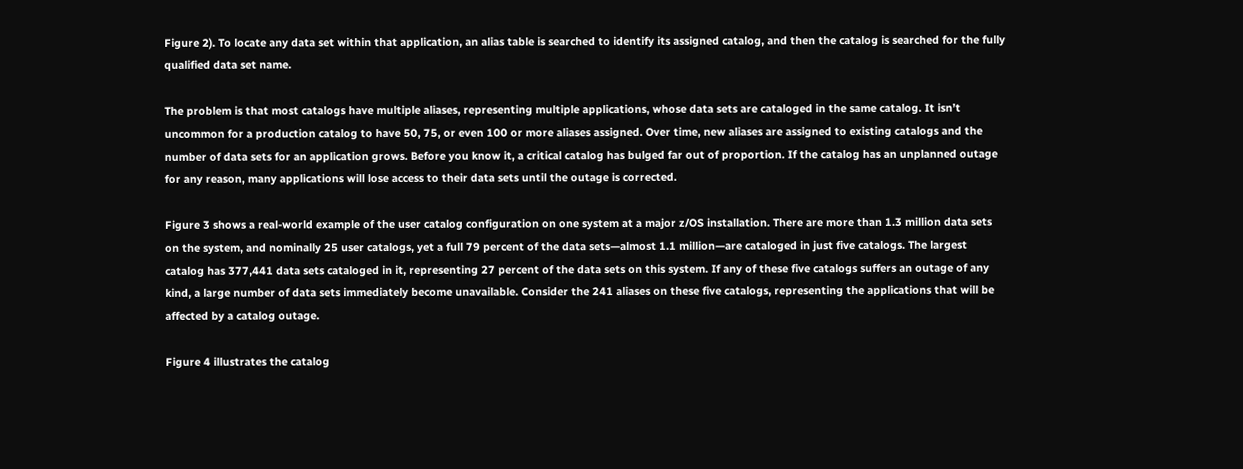Figure 2). To locate any data set within that application, an alias table is searched to identify its assigned catalog, and then the catalog is searched for the fully qualified data set name.

The problem is that most catalogs have multiple aliases, representing multiple applications, whose data sets are cataloged in the same catalog. It isn’t uncommon for a production catalog to have 50, 75, or even 100 or more aliases assigned. Over time, new aliases are assigned to existing catalogs and the number of data sets for an application grows. Before you know it, a critical catalog has bulged far out of proportion. If the catalog has an unplanned outage for any reason, many applications will lose access to their data sets until the outage is corrected.

Figure 3 shows a real-world example of the user catalog configuration on one system at a major z/OS installation. There are more than 1.3 million data sets on the system, and nominally 25 user catalogs, yet a full 79 percent of the data sets—almost 1.1 million—are cataloged in just five catalogs. The largest catalog has 377,441 data sets cataloged in it, representing 27 percent of the data sets on this system. If any of these five catalogs suffers an outage of any kind, a large number of data sets immediately become unavailable. Consider the 241 aliases on these five catalogs, representing the applications that will be affected by a catalog outage.

Figure 4 illustrates the catalog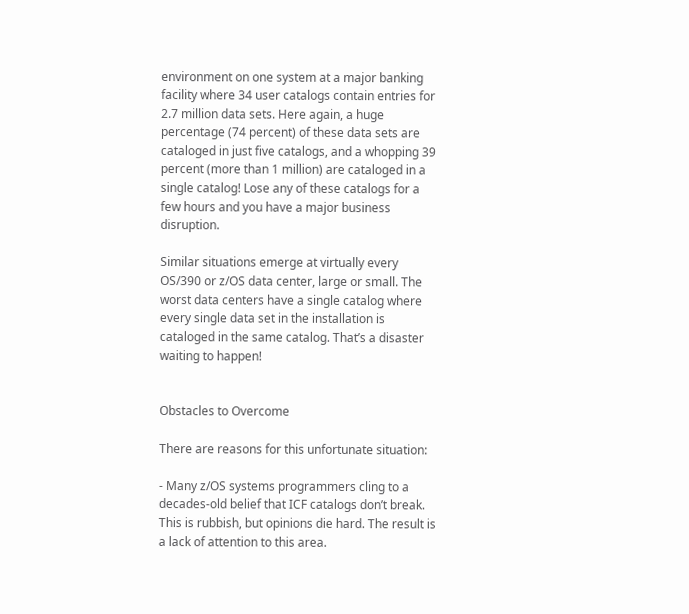environment on one system at a major banking facility where 34 user catalogs contain entries for 2.7 million data sets. Here again, a huge percentage (74 percent) of these data sets are cataloged in just five catalogs, and a whopping 39 percent (more than 1 million) are cataloged in a single catalog! Lose any of these catalogs for a few hours and you have a major business disruption.

Similar situations emerge at virtually every OS/390 or z/OS data center, large or small. The worst data centers have a single catalog where every single data set in the installation is cataloged in the same catalog. That’s a disaster waiting to happen!


Obstacles to Overcome

There are reasons for this unfortunate situation:

- Many z/OS systems programmers cling to a decades-old belief that ICF catalogs don’t break. This is rubbish, but opinions die hard. The result is a lack of attention to this area.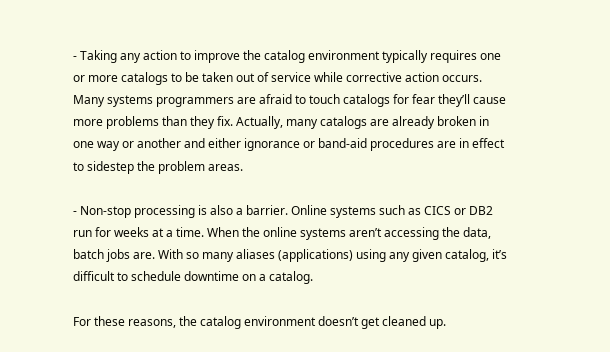- Taking any action to improve the catalog environment typically requires one or more catalogs to be taken out of service while corrective action occurs. Many systems programmers are afraid to touch catalogs for fear they’ll cause more problems than they fix. Actually, many catalogs are already broken in one way or another and either ignorance or band-aid procedures are in effect to sidestep the problem areas.

- Non-stop processing is also a barrier. Online systems such as CICS or DB2 run for weeks at a time. When the online systems aren’t accessing the data, batch jobs are. With so many aliases (applications) using any given catalog, it’s difficult to schedule downtime on a catalog.

For these reasons, the catalog environment doesn’t get cleaned up.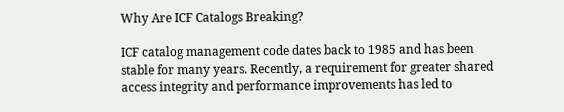Why Are ICF Catalogs Breaking?

ICF catalog management code dates back to 1985 and has been stable for many years. Recently, a requirement for greater shared access integrity and performance improvements has led to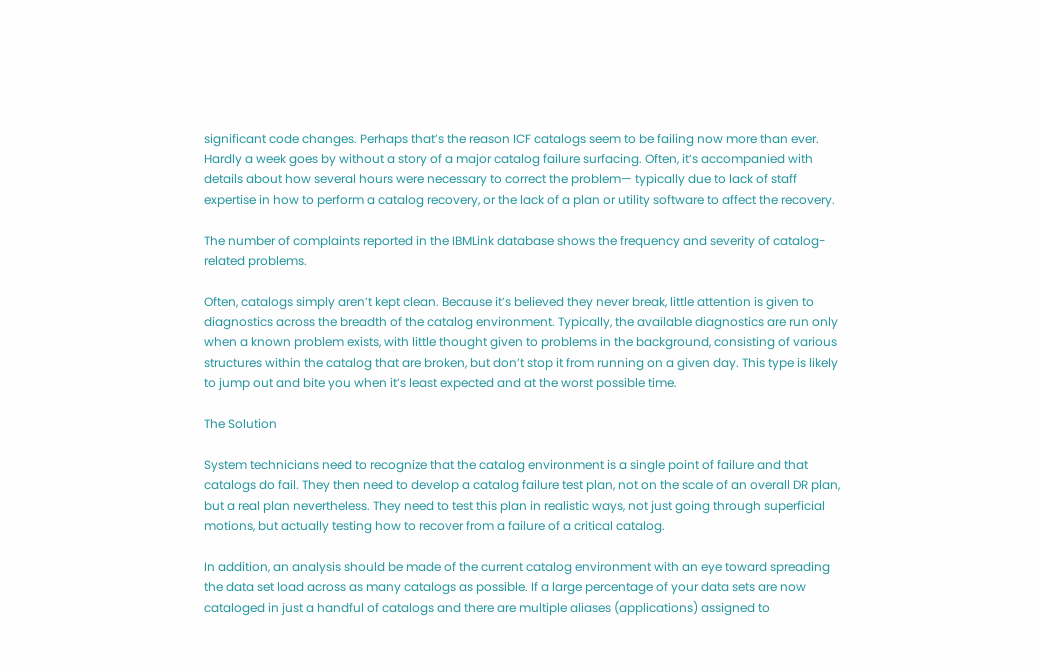significant code changes. Perhaps that’s the reason ICF catalogs seem to be failing now more than ever. Hardly a week goes by without a story of a major catalog failure surfacing. Often, it’s accompanied with details about how several hours were necessary to correct the problem— typically due to lack of staff expertise in how to perform a catalog recovery, or the lack of a plan or utility software to affect the recovery.

The number of complaints reported in the IBMLink database shows the frequency and severity of catalog-related problems.

Often, catalogs simply aren’t kept clean. Because it’s believed they never break, little attention is given to diagnostics across the breadth of the catalog environment. Typically, the available diagnostics are run only when a known problem exists, with little thought given to problems in the background, consisting of various structures within the catalog that are broken, but don’t stop it from running on a given day. This type is likely to jump out and bite you when it’s least expected and at the worst possible time.

The Solution

System technicians need to recognize that the catalog environment is a single point of failure and that catalogs do fail. They then need to develop a catalog failure test plan, not on the scale of an overall DR plan, but a real plan nevertheless. They need to test this plan in realistic ways, not just going through superficial motions, but actually testing how to recover from a failure of a critical catalog.

In addition, an analysis should be made of the current catalog environment with an eye toward spreading the data set load across as many catalogs as possible. If a large percentage of your data sets are now cataloged in just a handful of catalogs and there are multiple aliases (applications) assigned to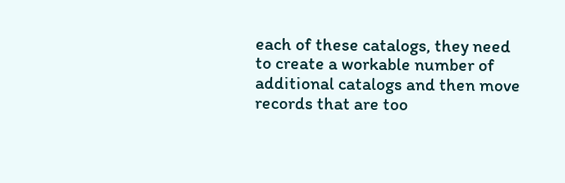each of these catalogs, they need to create a workable number of additional catalogs and then move records that are too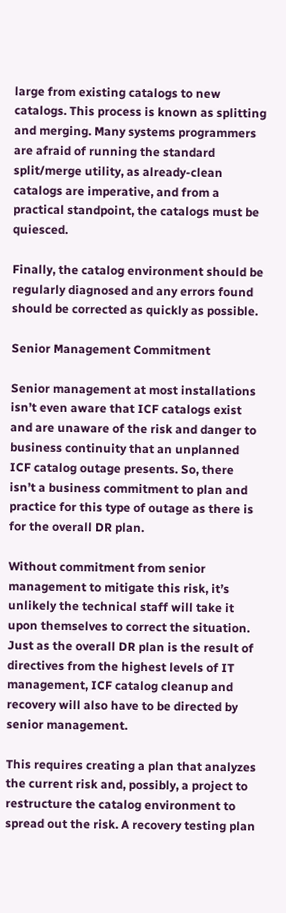large from existing catalogs to new catalogs. This process is known as splitting and merging. Many systems programmers are afraid of running the standard split/merge utility, as already-clean catalogs are imperative, and from a practical standpoint, the catalogs must be quiesced.

Finally, the catalog environment should be regularly diagnosed and any errors found should be corrected as quickly as possible.

Senior Management Commitment

Senior management at most installations isn’t even aware that ICF catalogs exist and are unaware of the risk and danger to business continuity that an unplanned ICF catalog outage presents. So, there isn’t a business commitment to plan and practice for this type of outage as there is for the overall DR plan.

Without commitment from senior management to mitigate this risk, it’s unlikely the technical staff will take it upon themselves to correct the situation. Just as the overall DR plan is the result of directives from the highest levels of IT management, ICF catalog cleanup and recovery will also have to be directed by senior management.

This requires creating a plan that analyzes the current risk and, possibly, a project to restructure the catalog environment to spread out the risk. A recovery testing plan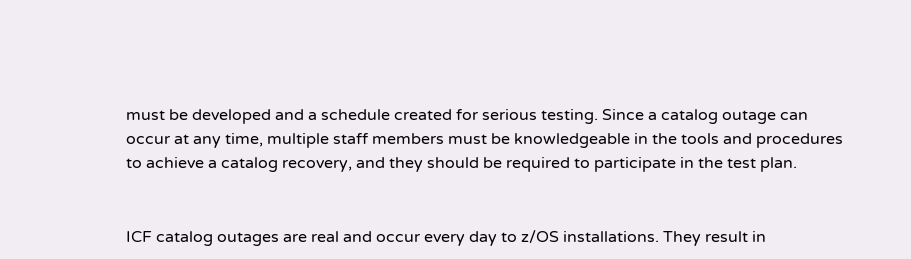must be developed and a schedule created for serious testing. Since a catalog outage can occur at any time, multiple staff members must be knowledgeable in the tools and procedures to achieve a catalog recovery, and they should be required to participate in the test plan.


ICF catalog outages are real and occur every day to z/OS installations. They result in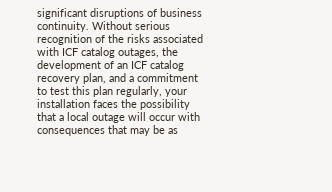significant disruptions of business continuity. Without serious recognition of the risks associated with ICF catalog outages, the development of an ICF catalog recovery plan, and a commitment to test this plan regularly, your installation faces the possibility that a local outage will occur with consequences that may be as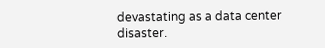devastating as a data center disaster.